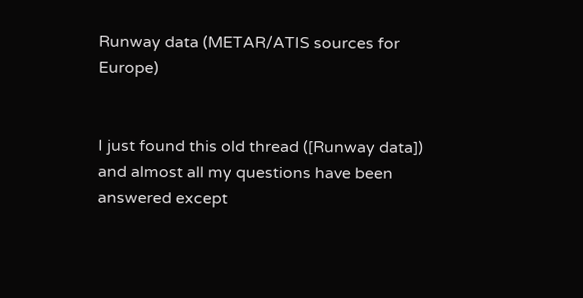Runway data (METAR/ATIS sources for Europe)


I just found this old thread ([Runway data]) and almost all my questions have been answered except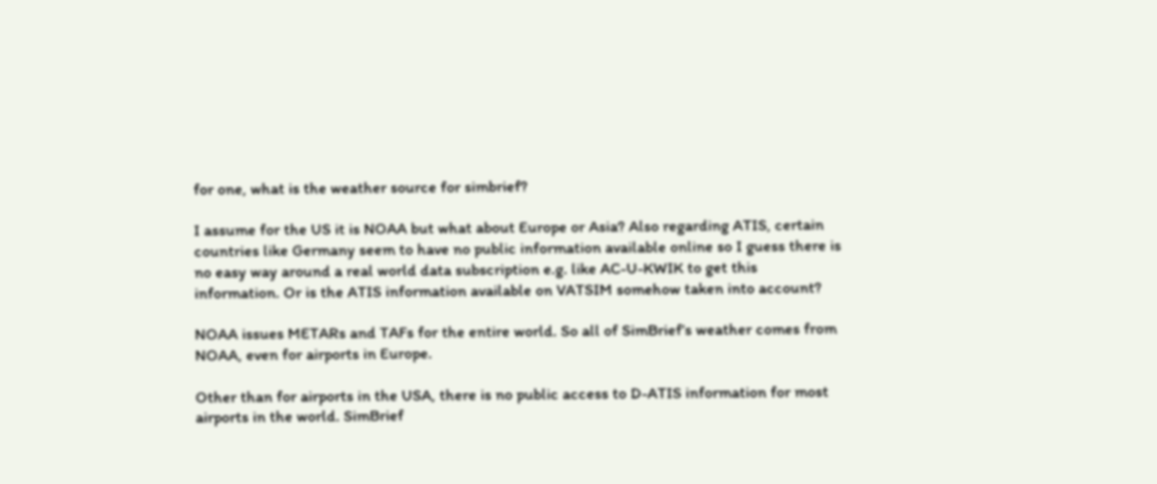for one, what is the weather source for simbrief?

I assume for the US it is NOAA but what about Europe or Asia? Also regarding ATIS, certain countries like Germany seem to have no public information available online so I guess there is no easy way around a real world data subscription e.g. like AC-U-KWIK to get this information. Or is the ATIS information available on VATSIM somehow taken into account?

NOAA issues METARs and TAFs for the entire world. So all of SimBrief’s weather comes from NOAA, even for airports in Europe.

Other than for airports in the USA, there is no public access to D-ATIS information for most airports in the world. SimBrief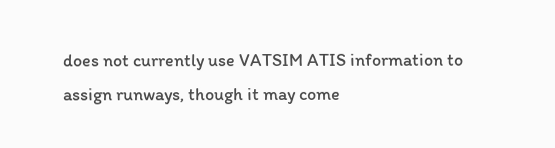does not currently use VATSIM ATIS information to assign runways, though it may come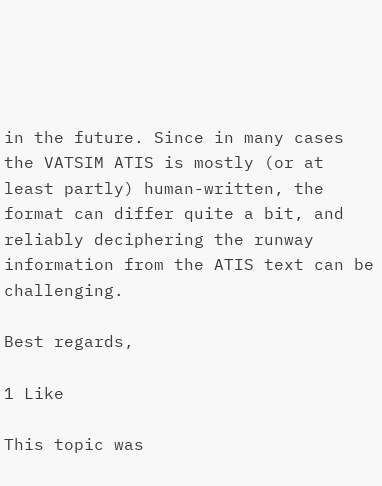in the future. Since in many cases the VATSIM ATIS is mostly (or at least partly) human-written, the format can differ quite a bit, and reliably deciphering the runway information from the ATIS text can be challenging.

Best regards,

1 Like

This topic was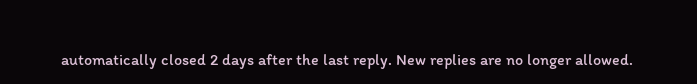automatically closed 2 days after the last reply. New replies are no longer allowed.